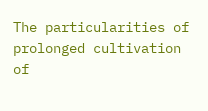The particularities of prolonged cultivation of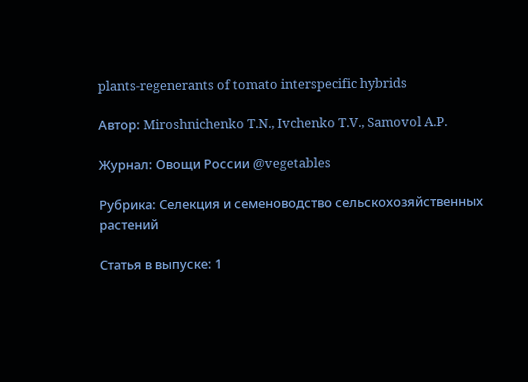plants-regenerants of tomato interspecific hybrids

Автор: Miroshnichenko T.N., Ivchenko T.V., Samovol A.P.

Журнал: Овощи России @vegetables

Рубрика: Селекция и семеноводство сельскохозяйственных растений

Статья в выпуске: 1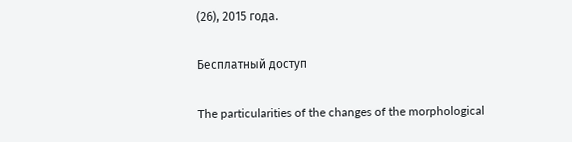(26), 2015 года.

Бесплатный доступ

The particularities of the changes of the morphological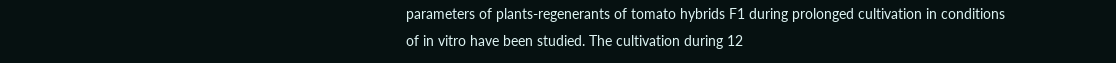parameters of plants-regenerants of tomato hybrids F1 during prolonged cultivation in conditions of in vitro have been studied. The cultivation during 12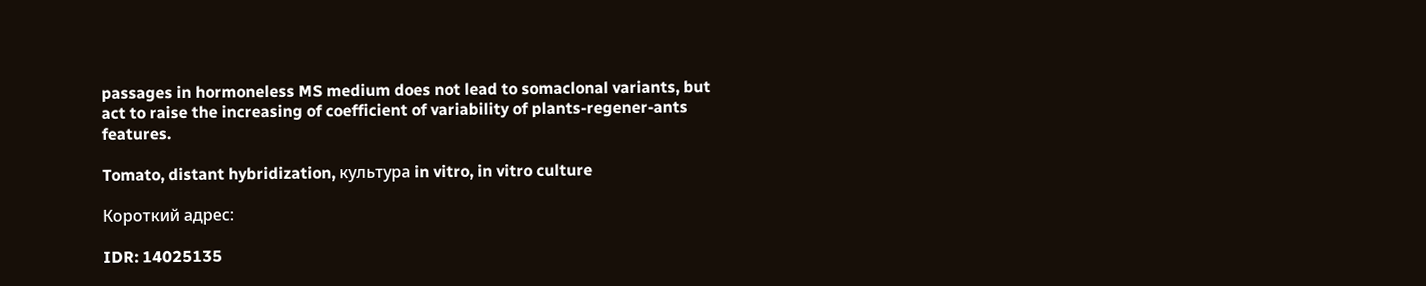passages in hormoneless MS medium does not lead to somaclonal variants, but act to raise the increasing of coefficient of variability of plants-regener-ants features.

Tomato, distant hybridization, культура in vitro, in vitro culture

Короткий адрес:

IDR: 14025135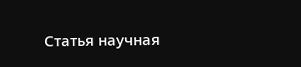Статья научная